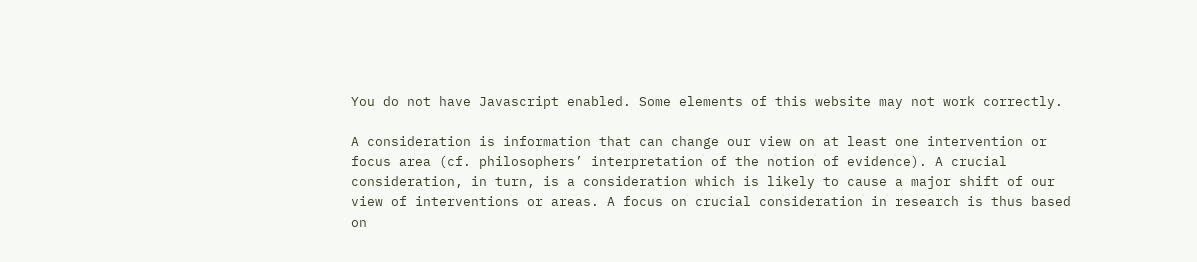You do not have Javascript enabled. Some elements of this website may not work correctly.

A consideration is information that can change our view on at least one intervention or focus area (cf. philosophers’ interpretation of the notion of evidence). A crucial consideration, in turn, is a consideration which is likely to cause a major shift of our view of interventions or areas. A focus on crucial consideration in research is thus based on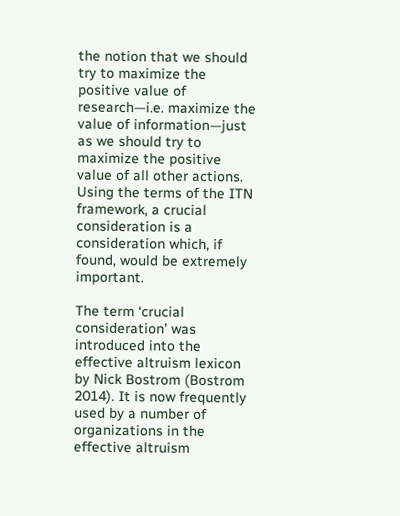the notion that we should try to maximize the positive value of research—i.e. maximize the value of information—just as we should try to maximize the positive value of all other actions. Using the terms of the ITN framework, a crucial consideration is a consideration which, if found, would be extremely important.

The term ‘crucial consideration’ was introduced into the effective altruism lexicon by Nick Bostrom (Bostrom 2014). It is now frequently used by a number of organizations in the effective altruism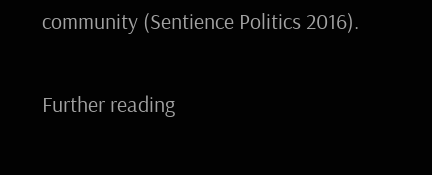community (Sentience Politics 2016).

Further reading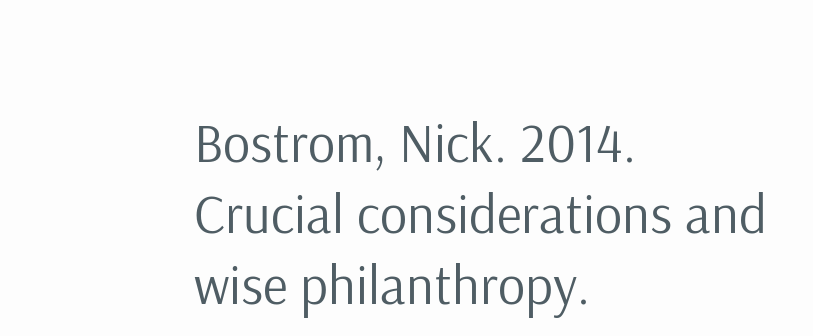Bostrom, Nick. 2014. Crucial considerations and wise philanthropy.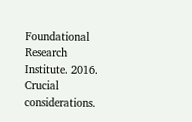Foundational Research Institute. 2016. Crucial considerations.